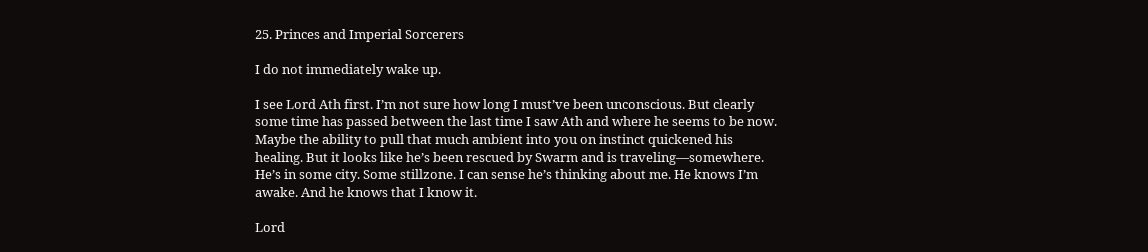25. Princes and Imperial Sorcerers

I do not immediately wake up.

I see Lord Ath first. I’m not sure how long I must’ve been unconscious. But clearly some time has passed between the last time I saw Ath and where he seems to be now. Maybe the ability to pull that much ambient into you on instinct quickened his healing. But it looks like he’s been rescued by Swarm and is traveling—somewhere. He’s in some city. Some stillzone. I can sense he’s thinking about me. He knows I’m awake. And he knows that I know it.

Lord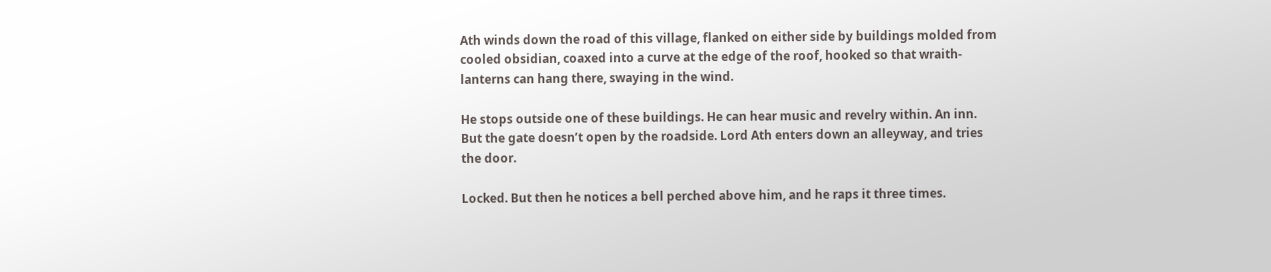Ath winds down the road of this village, flanked on either side by buildings molded from cooled obsidian, coaxed into a curve at the edge of the roof, hooked so that wraith-lanterns can hang there, swaying in the wind.

He stops outside one of these buildings. He can hear music and revelry within. An inn. But the gate doesn’t open by the roadside. Lord Ath enters down an alleyway, and tries the door.

Locked. But then he notices a bell perched above him, and he raps it three times.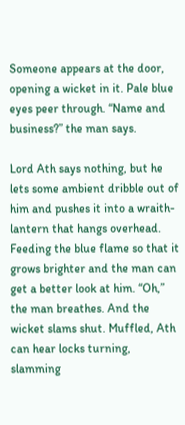Someone appears at the door, opening a wicket in it. Pale blue eyes peer through. “Name and business?” the man says.

Lord Ath says nothing, but he lets some ambient dribble out of him and pushes it into a wraith-lantern that hangs overhead. Feeding the blue flame so that it grows brighter and the man can get a better look at him. “Oh,” the man breathes. And the wicket slams shut. Muffled, Ath can hear locks turning, slamming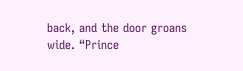back, and the door groans wide. “Prince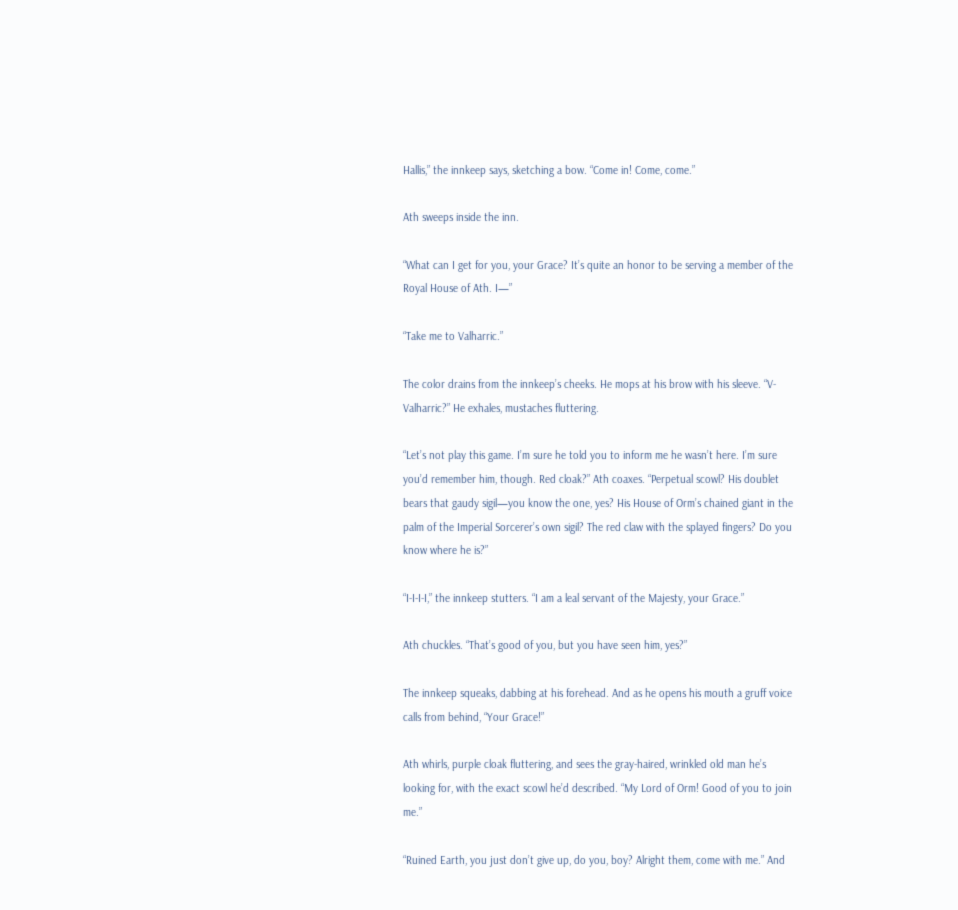Hallis,” the innkeep says, sketching a bow. “Come in! Come, come.”

Ath sweeps inside the inn.

“What can I get for you, your Grace? It’s quite an honor to be serving a member of the Royal House of Ath. I—”

“Take me to Valharric.”

The color drains from the innkeep’s cheeks. He mops at his brow with his sleeve. “V-Valharric?” He exhales, mustaches fluttering.

“Let’s not play this game. I’m sure he told you to inform me he wasn’t here. I’m sure you’d remember him, though. Red cloak?” Ath coaxes. “Perpetual scowl? His doublet bears that gaudy sigil—you know the one, yes? His House of Orm’s chained giant in the palm of the Imperial Sorcerer’s own sigil? The red claw with the splayed fingers? Do you know where he is?”

“I-I-I-I,” the innkeep stutters. “I am a leal servant of the Majesty, your Grace.”

Ath chuckles. “That’s good of you, but you have seen him, yes?”

The innkeep squeaks, dabbing at his forehead. And as he opens his mouth a gruff voice calls from behind, “Your Grace!”

Ath whirls, purple cloak fluttering, and sees the gray-haired, wrinkled old man he’s looking for, with the exact scowl he’d described. “My Lord of Orm! Good of you to join me.”

“Ruined Earth, you just don’t give up, do you, boy? Alright them, come with me.” And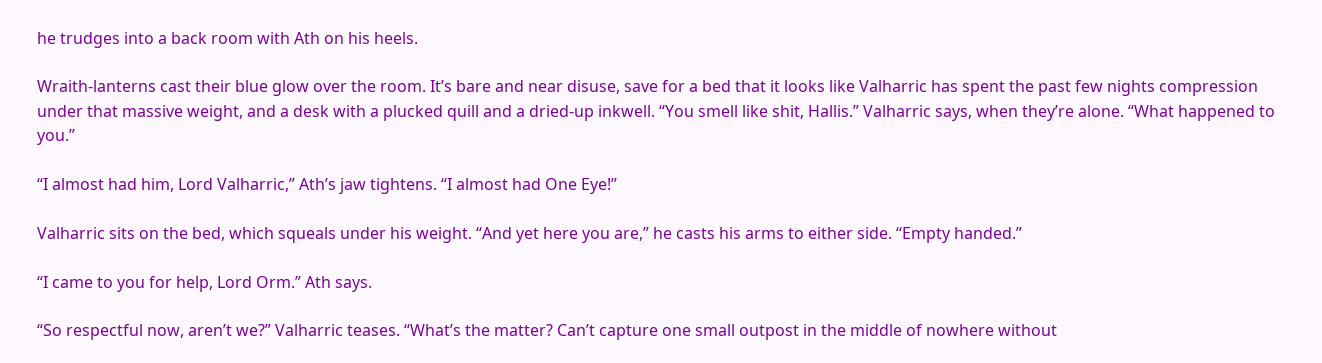he trudges into a back room with Ath on his heels.

Wraith-lanterns cast their blue glow over the room. It’s bare and near disuse, save for a bed that it looks like Valharric has spent the past few nights compression under that massive weight, and a desk with a plucked quill and a dried-up inkwell. “You smell like shit, Hallis.” Valharric says, when they’re alone. “What happened to you.”

“I almost had him, Lord Valharric,” Ath’s jaw tightens. “I almost had One Eye!”

Valharric sits on the bed, which squeals under his weight. “And yet here you are,” he casts his arms to either side. “Empty handed.”

“I came to you for help, Lord Orm.” Ath says.

“So respectful now, aren’t we?” Valharric teases. “What’s the matter? Can’t capture one small outpost in the middle of nowhere without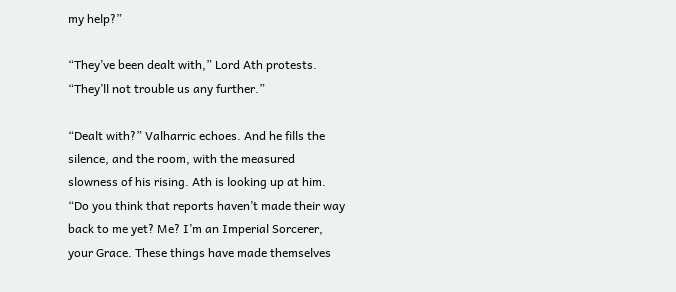my help?”

“They’ve been dealt with,” Lord Ath protests. “They’ll not trouble us any further.”

“Dealt with?” Valharric echoes. And he fills the silence, and the room, with the measured slowness of his rising. Ath is looking up at him. “Do you think that reports haven’t made their way back to me yet? Me? I’m an Imperial Sorcerer, your Grace. These things have made themselves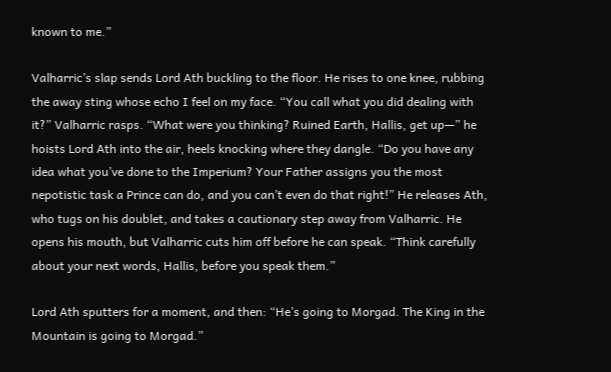known to me.”

Valharric’s slap sends Lord Ath buckling to the floor. He rises to one knee, rubbing the away sting whose echo I feel on my face. “You call what you did dealing with it?” Valharric rasps. “What were you thinking? Ruined Earth, Hallis, get up—” he hoists Lord Ath into the air, heels knocking where they dangle. “Do you have any idea what you’ve done to the Imperium? Your Father assigns you the most nepotistic task a Prince can do, and you can’t even do that right!” He releases Ath, who tugs on his doublet, and takes a cautionary step away from Valharric. He opens his mouth, but Valharric cuts him off before he can speak. “Think carefully about your next words, Hallis, before you speak them.”

Lord Ath sputters for a moment, and then: “He’s going to Morgad. The King in the Mountain is going to Morgad.”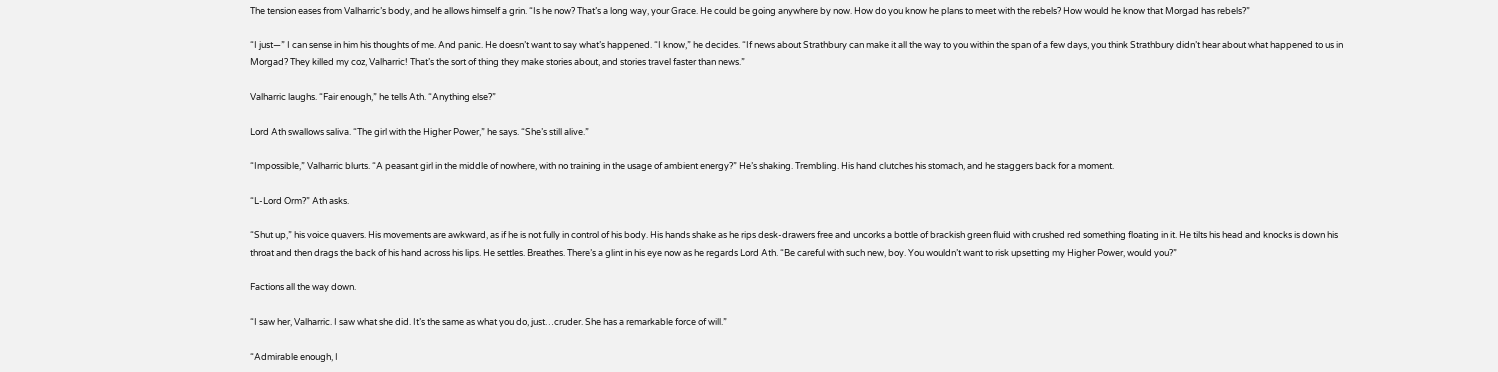The tension eases from Valharric’s body, and he allows himself a grin. “Is he now? That’s a long way, your Grace. He could be going anywhere by now. How do you know he plans to meet with the rebels? How would he know that Morgad has rebels?”

“I just—” I can sense in him his thoughts of me. And panic. He doesn’t want to say what’s happened. “I know,” he decides. “If news about Strathbury can make it all the way to you within the span of a few days, you think Strathbury didn’t hear about what happened to us in Morgad? They killed my coz, Valharric! That’s the sort of thing they make stories about, and stories travel faster than news.”

Valharric laughs. “Fair enough,” he tells Ath. “Anything else?”

Lord Ath swallows saliva. “The girl with the Higher Power,” he says. “She’s still alive.”

“Impossible,” Valharric blurts. “A peasant girl in the middle of nowhere, with no training in the usage of ambient energy?” He’s shaking. Trembling. His hand clutches his stomach, and he staggers back for a moment.

“L-Lord Orm?” Ath asks.

“Shut up,” his voice quavers. His movements are awkward, as if he is not fully in control of his body. His hands shake as he rips desk-drawers free and uncorks a bottle of brackish green fluid with crushed red something floating in it. He tilts his head and knocks is down his throat and then drags the back of his hand across his lips. He settles. Breathes. There’s a glint in his eye now as he regards Lord Ath. “Be careful with such new, boy. You wouldn’t want to risk upsetting my Higher Power, would you?”

Factions all the way down.

“I saw her, Valharric. I saw what she did. It’s the same as what you do, just…cruder. She has a remarkable force of will.”

“Admirable enough, I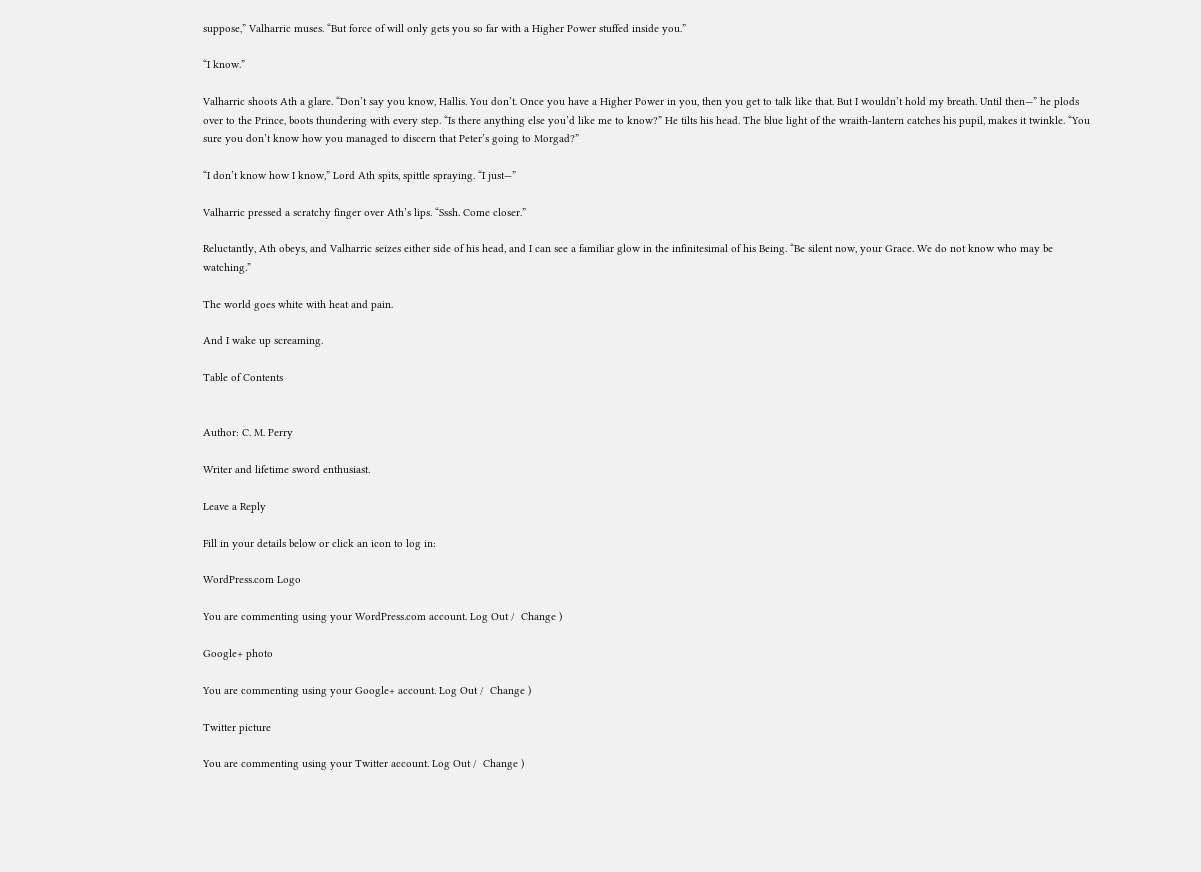suppose,” Valharric muses. “But force of will only gets you so far with a Higher Power stuffed inside you.”

“I know.”

Valharric shoots Ath a glare. “Don’t say you know, Hallis. You don’t. Once you have a Higher Power in you, then you get to talk like that. But I wouldn’t hold my breath. Until then—” he plods over to the Prince, boots thundering with every step. “Is there anything else you’d like me to know?” He tilts his head. The blue light of the wraith-lantern catches his pupil, makes it twinkle. “You sure you don’t know how you managed to discern that Peter’s going to Morgad?”

“I don’t know how I know,” Lord Ath spits, spittle spraying. “I just—”

Valharric pressed a scratchy finger over Ath’s lips. “Sssh. Come closer.”

Reluctantly, Ath obeys, and Valharric seizes either side of his head, and I can see a familiar glow in the infinitesimal of his Being. “Be silent now, your Grace. We do not know who may be watching.”

The world goes white with heat and pain.

And I wake up screaming.

Table of Contents


Author: C. M. Perry

Writer and lifetime sword enthusiast.

Leave a Reply

Fill in your details below or click an icon to log in:

WordPress.com Logo

You are commenting using your WordPress.com account. Log Out /  Change )

Google+ photo

You are commenting using your Google+ account. Log Out /  Change )

Twitter picture

You are commenting using your Twitter account. Log Out /  Change )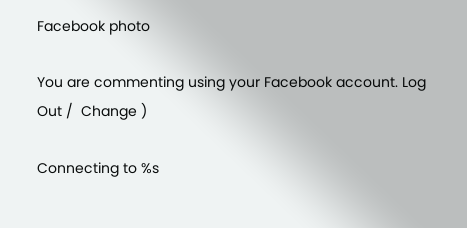Facebook photo

You are commenting using your Facebook account. Log Out /  Change )

Connecting to %s